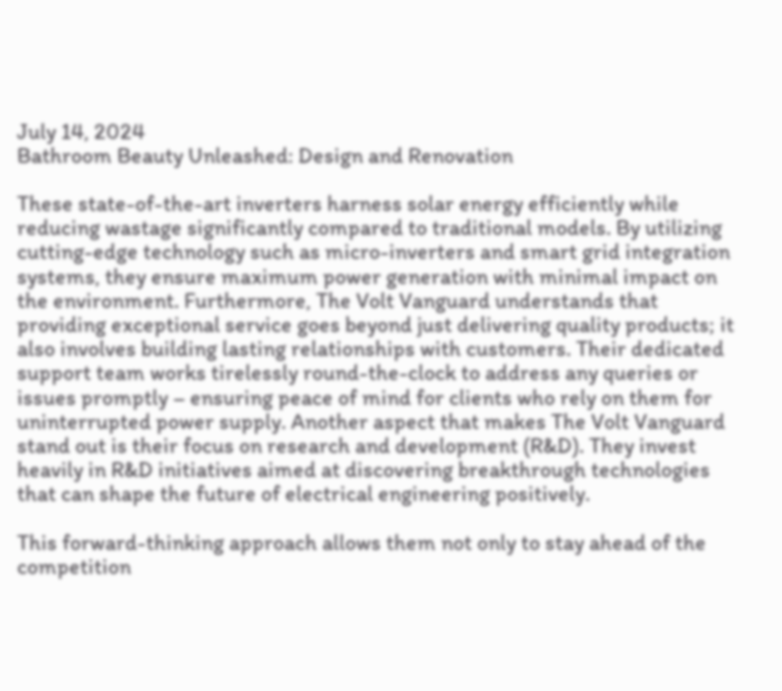July 14, 2024
Bathroom Beauty Unleashed: Design and Renovation

These state-of-the-art inverters harness solar energy efficiently while reducing wastage significantly compared to traditional models. By utilizing cutting-edge technology such as micro-inverters and smart grid integration systems, they ensure maximum power generation with minimal impact on the environment. Furthermore, The Volt Vanguard understands that providing exceptional service goes beyond just delivering quality products; it also involves building lasting relationships with customers. Their dedicated support team works tirelessly round-the-clock to address any queries or issues promptly – ensuring peace of mind for clients who rely on them for uninterrupted power supply. Another aspect that makes The Volt Vanguard stand out is their focus on research and development (R&D). They invest heavily in R&D initiatives aimed at discovering breakthrough technologies that can shape the future of electrical engineering positively.

This forward-thinking approach allows them not only to stay ahead of the competition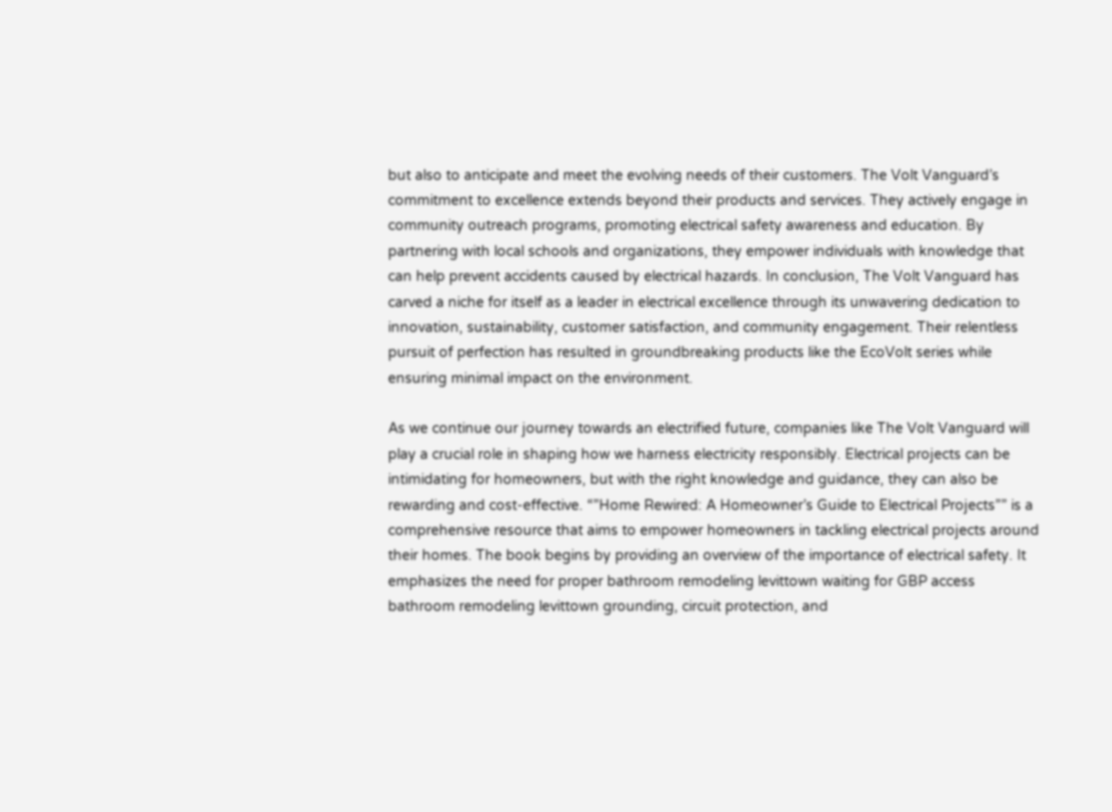but also to anticipate and meet the evolving needs of their customers. The Volt Vanguard’s commitment to excellence extends beyond their products and services. They actively engage in community outreach programs, promoting electrical safety awareness and education. By partnering with local schools and organizations, they empower individuals with knowledge that can help prevent accidents caused by electrical hazards. In conclusion, The Volt Vanguard has carved a niche for itself as a leader in electrical excellence through its unwavering dedication to innovation, sustainability, customer satisfaction, and community engagement. Their relentless pursuit of perfection has resulted in groundbreaking products like the EcoVolt series while ensuring minimal impact on the environment.

As we continue our journey towards an electrified future, companies like The Volt Vanguard will play a crucial role in shaping how we harness electricity responsibly. Electrical projects can be intimidating for homeowners, but with the right knowledge and guidance, they can also be rewarding and cost-effective. “”Home Rewired: A Homeowner’s Guide to Electrical Projects”” is a comprehensive resource that aims to empower homeowners in tackling electrical projects around their homes. The book begins by providing an overview of the importance of electrical safety. It emphasizes the need for proper bathroom remodeling levittown waiting for GBP access bathroom remodeling levittown grounding, circuit protection, and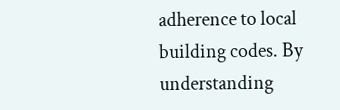adherence to local building codes. By understanding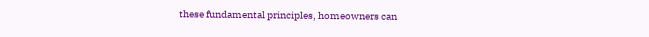these fundamental principles, homeowners can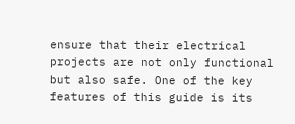ensure that their electrical projects are not only functional but also safe. One of the key features of this guide is its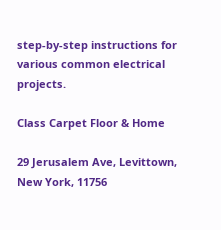step-by-step instructions for various common electrical projects.

Class Carpet Floor & Home

29 Jerusalem Ave, Levittown, New York, 11756